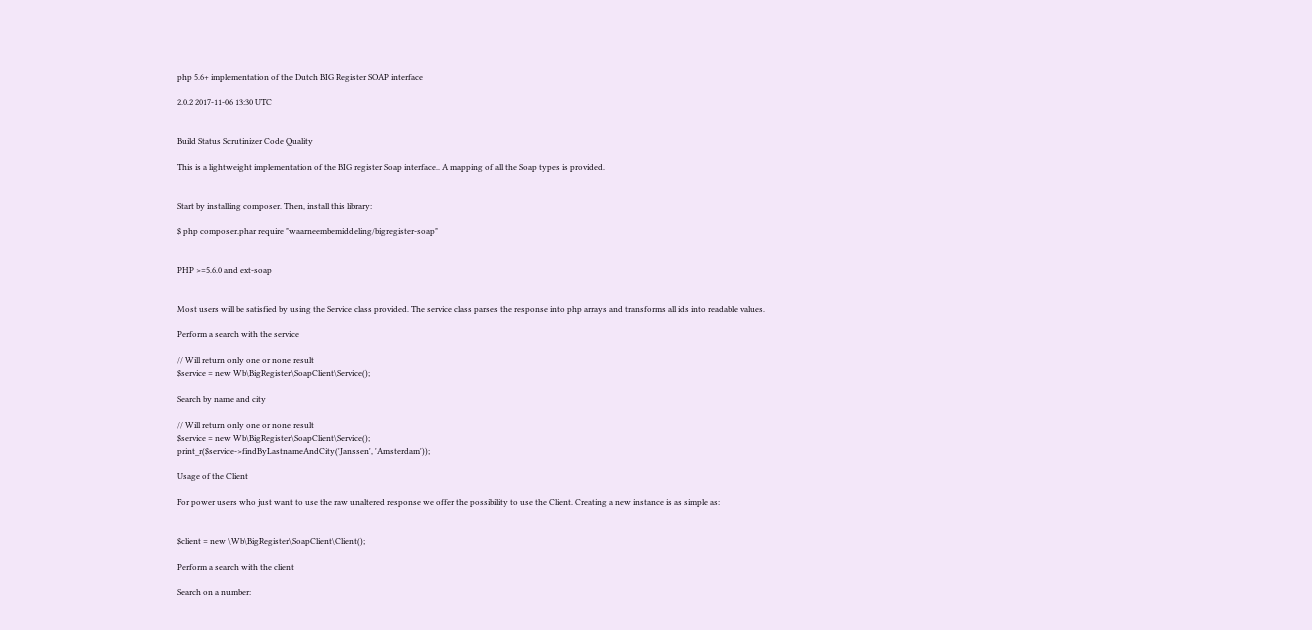php 5.6+ implementation of the Dutch BIG Register SOAP interface

2.0.2 2017-11-06 13:30 UTC


Build Status Scrutinizer Code Quality

This is a lightweight implementation of the BIG register Soap interface.. A mapping of all the Soap types is provided.


Start by installing composer. Then, install this library:

$ php composer.phar require "waarneembemiddeling/bigregister-soap"


PHP >=5.6.0 and ext-soap


Most users will be satisfied by using the Service class provided. The service class parses the response into php arrays and transforms all ids into readable values.

Perform a search with the service

// Will return only one or none result
$service = new Wb\BigRegister\SoapClient\Service();

Search by name and city

// Will return only one or none result
$service = new Wb\BigRegister\SoapClient\Service();
print_r($service->findByLastnameAndCity('Janssen', 'Amsterdam'));

Usage of the Client

For power users who just want to use the raw unaltered response we offer the possibility to use the Client. Creating a new instance is as simple as:


$client = new \Wb\BigRegister\SoapClient\Client();

Perform a search with the client

Search on a number: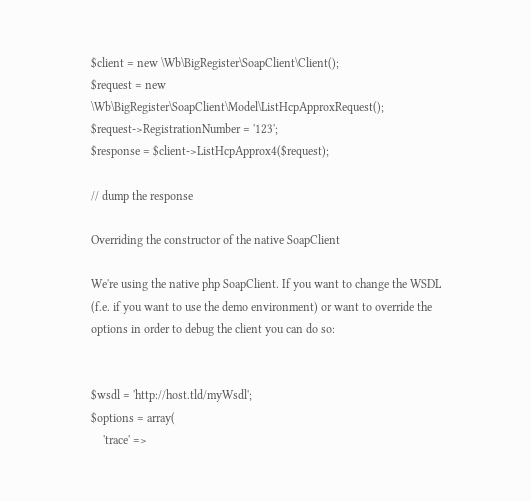$client = new \Wb\BigRegister\SoapClient\Client();
$request = new \Wb\BigRegister\SoapClient\Model\ListHcpApproxRequest();
$request->RegistrationNumber = '123';
$response = $client->ListHcpApprox4($request);

// dump the response

Overriding the constructor of the native SoapClient

We're using the native php SoapClient. If you want to change the WSDL (f.e. if you want to use the demo environment) or want to override the options in order to debug the client you can do so:


$wsdl = 'http://host.tld/myWsdl';
$options = array(
    'trace' =>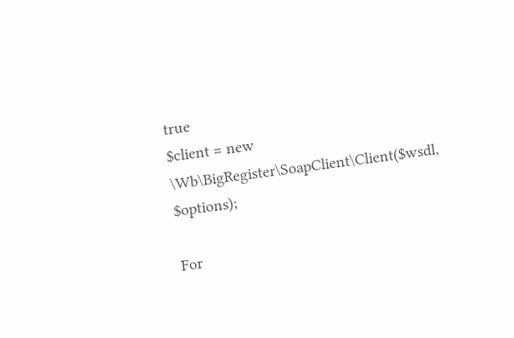true
$client = new \Wb\BigRegister\SoapClient\Client($wsdl, $options);

For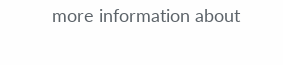more information about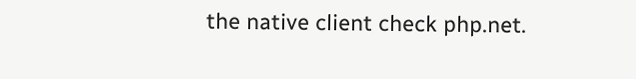the native client check php.net.